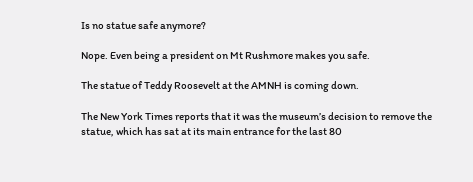Is no statue safe anymore?

Nope. Even being a president on Mt Rushmore makes you safe.

The statue of Teddy Roosevelt at the AMNH is coming down.

The New York Times reports that it was the museum’s decision to remove the statue, which has sat at its main entrance for the last 80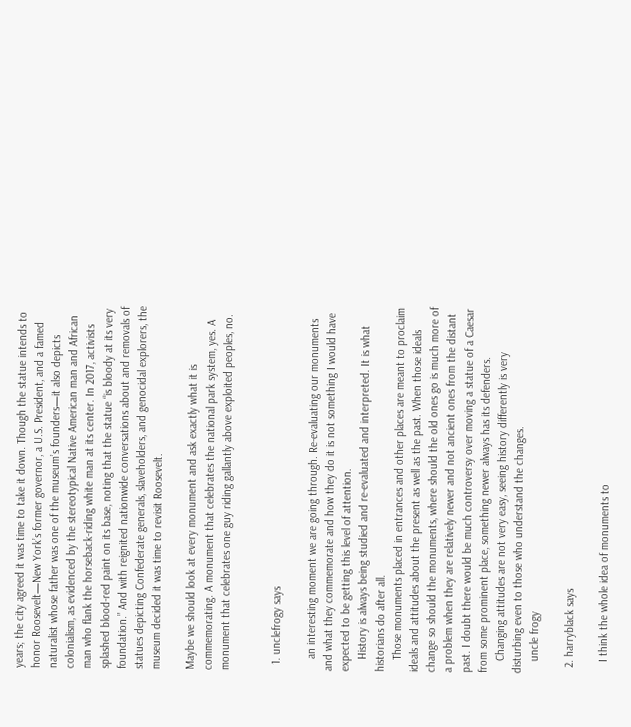years; the city agreed it was time to take it down. Though the statue intends to honor Roosevelt—New York’s former governor, a U.S. President, and a famed naturalist whose father was one of the museum’s founders—it also depicts colonialism, as evidenced by the stereotypical Native American man and African man who flank the horseback-riding white man at its center. In 2017, activists splashed blood-red paint on its base, noting that the statue “is bloody at its very foundation.” And with reignited nationwide conversations about and removals of statues depicting Confederate generals, slaveholders, and genocidal explorers, the museum decided it was time to revisit Roosevelt.

Maybe we should look at every monument and ask exactly what it is commemorating. A monument that celebrates the national park system, yes. A monument that celebrates one guy riding gallantly above exploited peoples, no.


  1. unclefrogy says

    an interesting moment we are going through. Re-evaluating our monuments and what they commemorate and how they do it is not something I would have expected to be getting this level of attention.
    History is always being studied and re-evaluated and interpreted. It is what historians do after all.
    Those monuments placed in entrances and other places are meant to proclaim ideals and attitudes about the present as well as the past. When those ideals change so should the monuments, where should the old ones go is much more of a problem when they are relatively newer and not ancient ones from the distant past. I doubt there would be much controversy over moving a statue of a Caesar from some prominent place, something newer always has its defenders.
    Changing attitudes are not very easy, seeing history differently is very disturbing even to those who understand the changes.
    uncle frogy

  2. harryblack says

    I think the whole idea of monuments to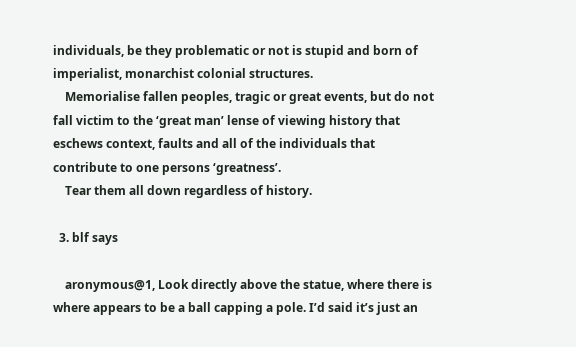individuals, be they problematic or not is stupid and born of imperialist, monarchist colonial structures.
    Memorialise fallen peoples, tragic or great events, but do not fall victim to the ‘great man’ lense of viewing history that eschews context, faults and all of the individuals that contribute to one persons ‘greatness’.
    Tear them all down regardless of history.

  3. blf says

    aronymous@1, Look directly above the statue, where there is where appears to be a ball capping a pole. I’d said it’s just an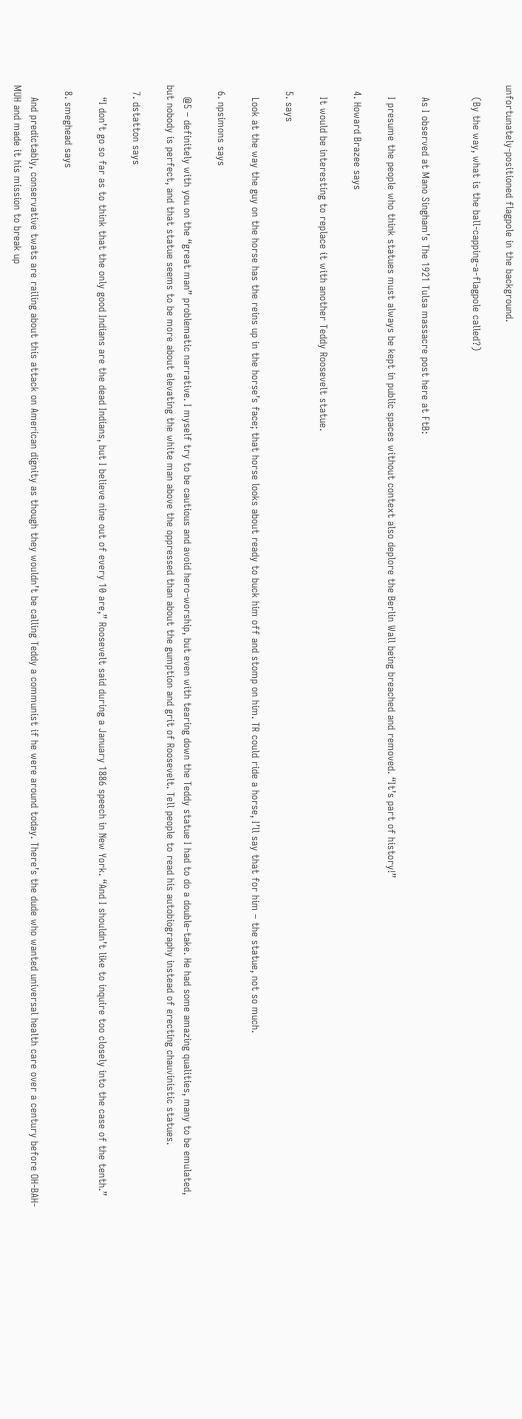unfortunately-positioned flagpole in the background.

    (By the way, what is the ball-capping-a-flagpole called?)


    As I observed at Mano Singham’s The 1921 Tulsa massacre post here at FtB:

    I presume the people who think statues must always be kept in public spaces without context also deplore the Berlin Wall being breached and removed. “It’s part of history!”

  4. Howard Brazee says

    It would be interesting to replace it with another Teddy Roosevelt statue.

  5. says

    Look at the way the guy on the horse has the reins up in the horse’s face; that horse looks about ready to buck him off and stomp on him. TR could ride a horse, I’ll say that for him – the statue, not so much.

  6. npsimons says

    @5 – definitely with you on the “great man” problematic narrative. I myself try to be cautious and avoid hero-worship, but even with tearing down the Teddy statue I had to do a double-take. He had some amazing qualities, many to be emulated, but nobody is perfect, and that statue seems to be more about elevating the white man above the oppressed than about the gumption and grit of Roosevelt. Tell people to read his autobiography instead of erecting chauvinistic statues.

  7. dstatton says

    “I don’t go so far as to think that the only good Indians are the dead Indians, but I believe nine out of every 10 are,” Roosevelt said during a January 1886 speech in New York. “And I shouldn’t like to inquire too closely into the case of the tenth.”

  8. smeghead says

    And predictably, conservative twats are railing about this attack on American dignity as though they wouldn’t be calling Teddy a communist if he were around today. There’s the dude who wanted universal health care over a century before OH-BAH-MUH and made it his mission to break up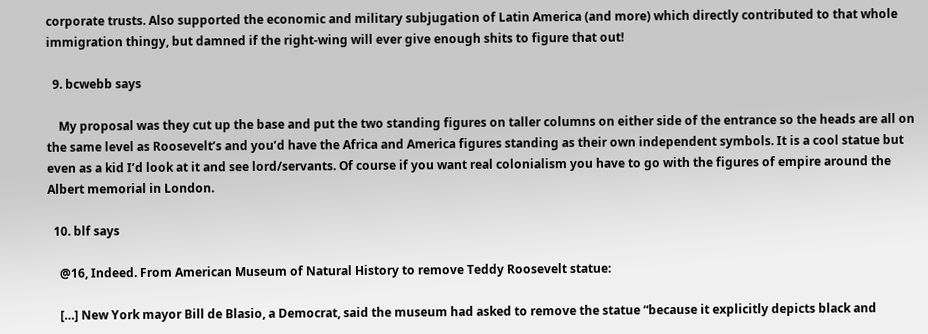corporate trusts. Also supported the economic and military subjugation of Latin America (and more) which directly contributed to that whole immigration thingy, but damned if the right-wing will ever give enough shits to figure that out!

  9. bcwebb says

    My proposal was they cut up the base and put the two standing figures on taller columns on either side of the entrance so the heads are all on the same level as Roosevelt’s and you’d have the Africa and America figures standing as their own independent symbols. It is a cool statue but even as a kid I’d look at it and see lord/servants. Of course if you want real colonialism you have to go with the figures of empire around the Albert memorial in London.

  10. blf says

    @16, Indeed. From American Museum of Natural History to remove Teddy Roosevelt statue:

    […] New York mayor Bill de Blasio, a Democrat, said the museum had asked to remove the statue “because it explicitly depicts black and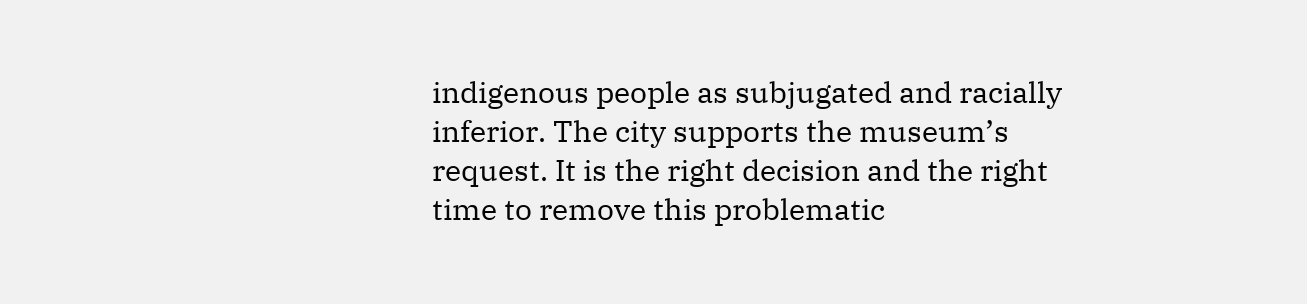indigenous people as subjugated and racially inferior. The city supports the museum’s request. It is the right decision and the right time to remove this problematic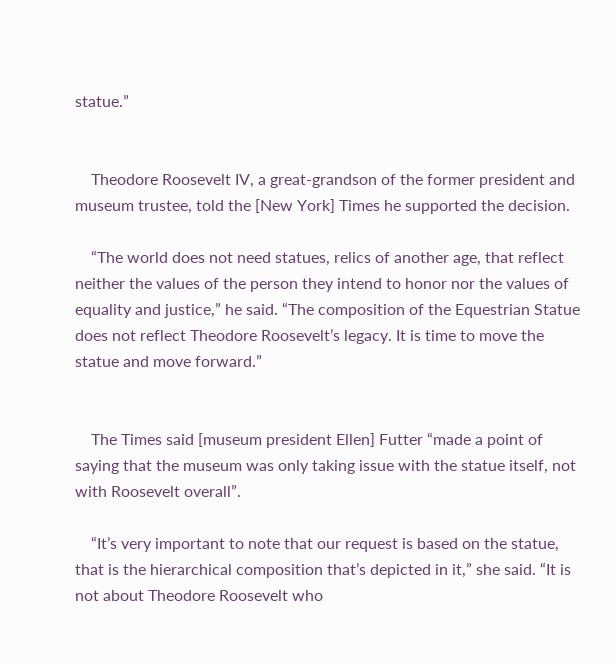statue.”


    Theodore Roosevelt IV, a great-grandson of the former president and museum trustee, told the [New York] Times he supported the decision.

    “The world does not need statues, relics of another age, that reflect neither the values of the person they intend to honor nor the values of equality and justice,” he said. “The composition of the Equestrian Statue does not reflect Theodore Roosevelt’s legacy. It is time to move the statue and move forward.”


    The Times said [museum president Ellen] Futter “made a point of saying that the museum was only taking issue with the statue itself, not with Roosevelt overall”.

    “It’s very important to note that our request is based on the statue, that is the hierarchical composition that’s depicted in it,” she said. “It is not about Theodore Roosevelt who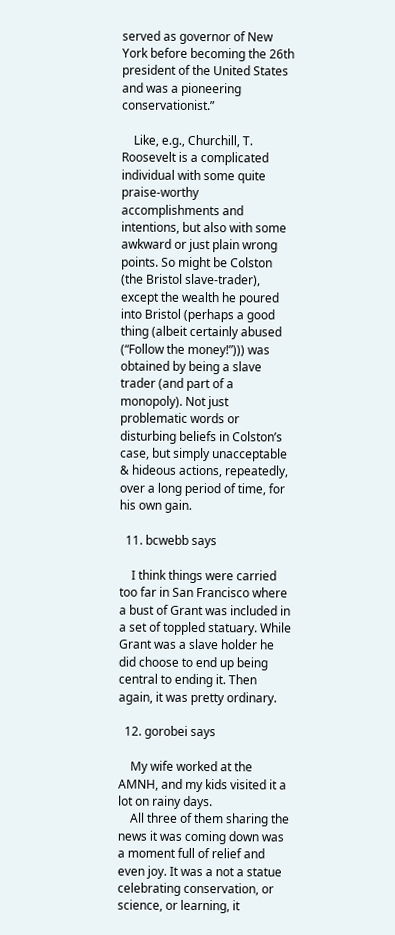served as governor of New York before becoming the 26th president of the United States and was a pioneering conservationist.”

    Like, e.g., Churchill, T. Roosevelt is a complicated individual with some quite praise-worthy accomplishments and intentions, but also with some awkward or just plain wrong points. So might be Colston (the Bristol slave-trader), except the wealth he poured into Bristol (perhaps a good thing (albeit certainly abused (“Follow the money!”))) was obtained by being a slave trader (and part of a monopoly). Not just problematic words or disturbing beliefs in Colston’s case, but simply unacceptable & hideous actions, repeatedly, over a long period of time, for his own gain.

  11. bcwebb says

    I think things were carried too far in San Francisco where a bust of Grant was included in a set of toppled statuary. While Grant was a slave holder he did choose to end up being central to ending it. Then again, it was pretty ordinary.

  12. gorobei says

    My wife worked at the AMNH, and my kids visited it a lot on rainy days.
    All three of them sharing the news it was coming down was a moment full of relief and even joy. It was a not a statue celebrating conservation, or science, or learning, it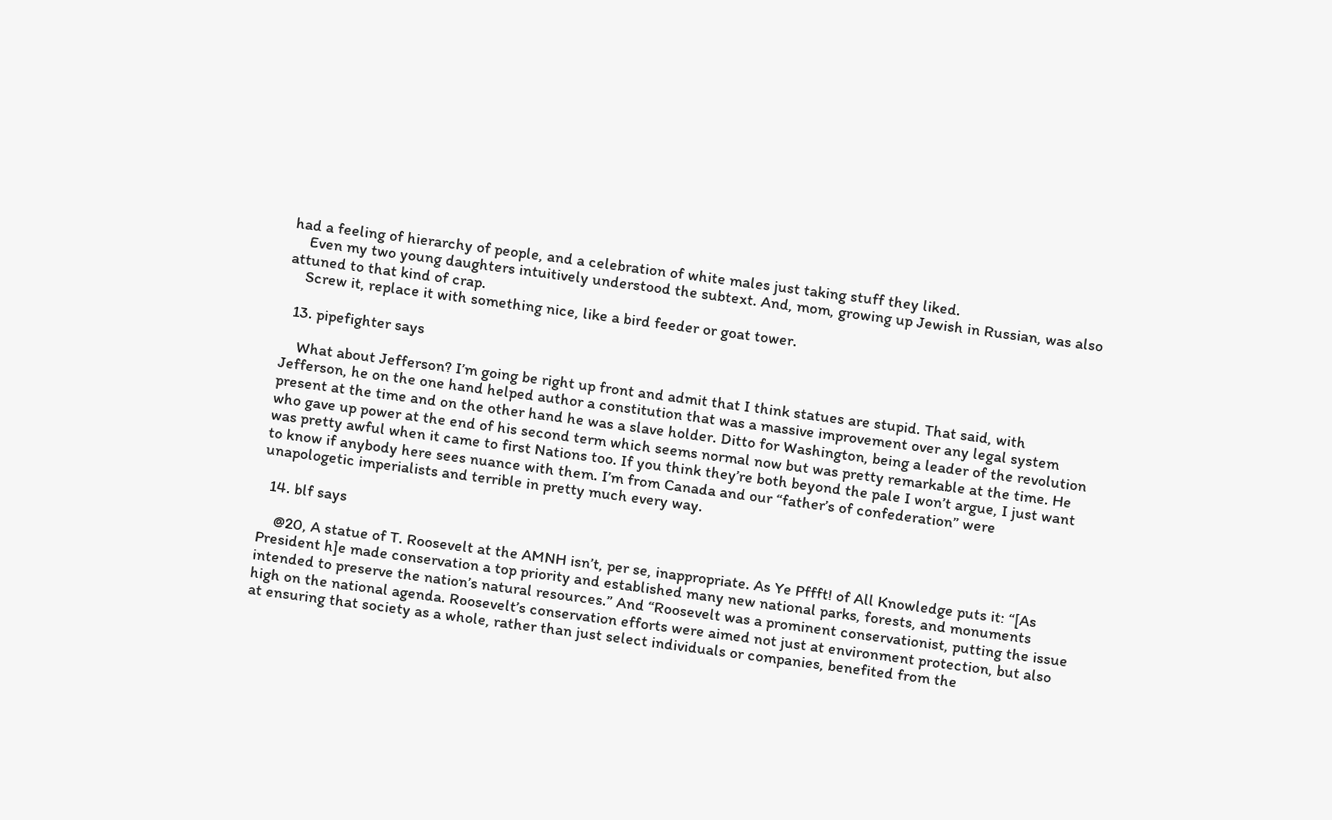had a feeling of hierarchy of people, and a celebration of white males just taking stuff they liked.
    Even my two young daughters intuitively understood the subtext. And, mom, growing up Jewish in Russian, was also attuned to that kind of crap.
    Screw it, replace it with something nice, like a bird feeder or goat tower.

  13. pipefighter says

    What about Jefferson? I’m going be right up front and admit that I think statues are stupid. That said, with Jefferson, he on the one hand helped author a constitution that was a massive improvement over any legal system present at the time and on the other hand he was a slave holder. Ditto for Washington, being a leader of the revolution who gave up power at the end of his second term which seems normal now but was pretty remarkable at the time. He was pretty awful when it came to first Nations too. If you think they’re both beyond the pale I won’t argue, I just want to know if anybody here sees nuance with them. I’m from Canada and our “father’s of confederation” were unapologetic imperialists and terrible in pretty much every way.

  14. blf says

    @20, A statue of T. Roosevelt at the AMNH isn’t, per se, inappropriate. As Ye Pffft! of All Knowledge puts it: “[As President h]e made conservation a top priority and established many new national parks, forests, and monuments intended to preserve the nation’s natural resources.” And “Roosevelt was a prominent conservationist, putting the issue high on the national agenda. Roosevelt’s conservation efforts were aimed not just at environment protection, but also at ensuring that society as a whole, rather than just select individuals or companies, benefited from the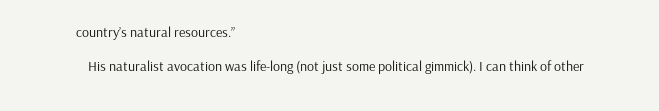country’s natural resources.”

    His naturalist avocation was life-long (not just some political gimmick). I can think of other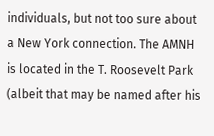individuals, but not too sure about a New York connection. The AMNH is located in the T. Roosevelt Park (albeit that may be named after his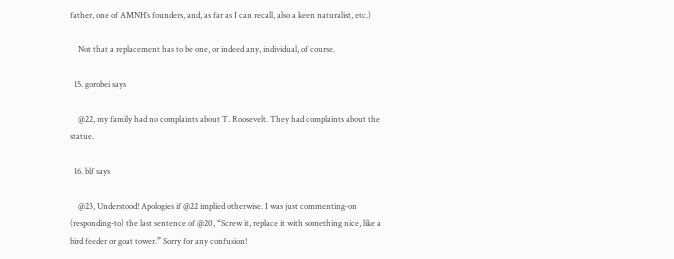father, one of AMNH’s founders, and, as far as I can recall, also a keen naturalist, etc.)

    Not that a replacement has to be one, or indeed any, individual, of course.

  15. gorobei says

    @22, my family had no complaints about T. Roosevelt. They had complaints about the statue.

  16. blf says

    @23, Understood! Apologies if @22 implied otherwise. I was just commenting-on (responding-to) the last sentence of @20, “Screw it, replace it with something nice, like a bird feeder or goat tower.” Sorry for any confusion!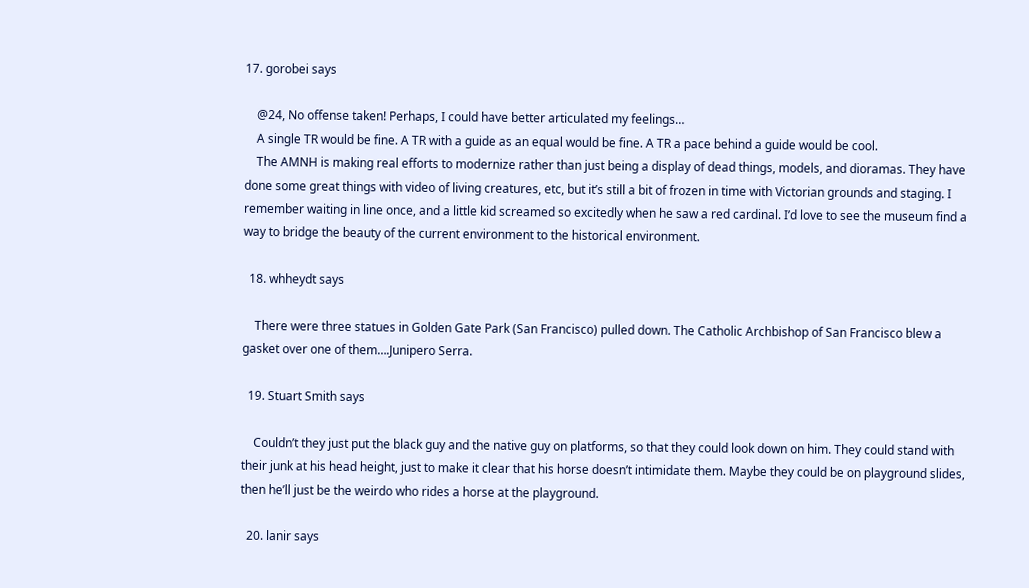17. gorobei says

    @24, No offense taken! Perhaps, I could have better articulated my feelings…
    A single TR would be fine. A TR with a guide as an equal would be fine. A TR a pace behind a guide would be cool.
    The AMNH is making real efforts to modernize rather than just being a display of dead things, models, and dioramas. They have done some great things with video of living creatures, etc, but it’s still a bit of frozen in time with Victorian grounds and staging. I remember waiting in line once, and a little kid screamed so excitedly when he saw a red cardinal. I’d love to see the museum find a way to bridge the beauty of the current environment to the historical environment.

  18. whheydt says

    There were three statues in Golden Gate Park (San Francisco) pulled down. The Catholic Archbishop of San Francisco blew a gasket over one of them….Junipero Serra.

  19. Stuart Smith says

    Couldn’t they just put the black guy and the native guy on platforms, so that they could look down on him. They could stand with their junk at his head height, just to make it clear that his horse doesn’t intimidate them. Maybe they could be on playground slides, then he’ll just be the weirdo who rides a horse at the playground.

  20. lanir says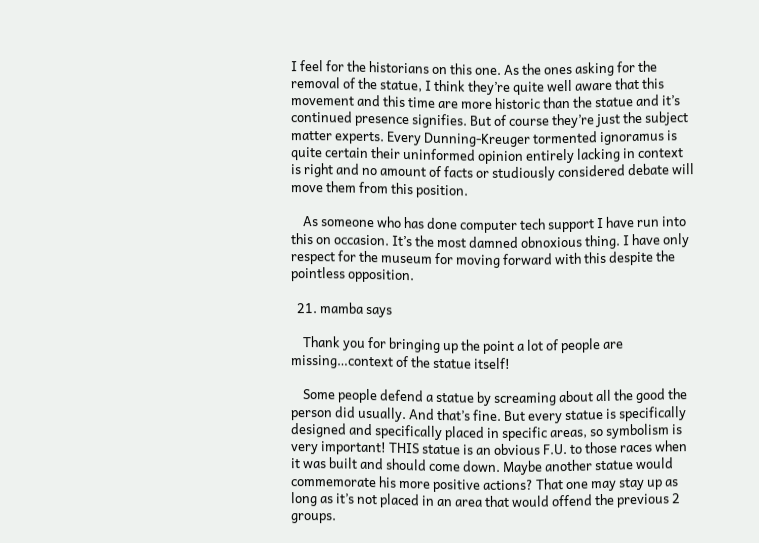I feel for the historians on this one. As the ones asking for the removal of the statue, I think they’re quite well aware that this movement and this time are more historic than the statue and it’s continued presence signifies. But of course they’re just the subject matter experts. Every Dunning-Kreuger tormented ignoramus is quite certain their uninformed opinion entirely lacking in context is right and no amount of facts or studiously considered debate will move them from this position.

    As someone who has done computer tech support I have run into this on occasion. It’s the most damned obnoxious thing. I have only respect for the museum for moving forward with this despite the pointless opposition.

  21. mamba says

    Thank you for bringing up the point a lot of people are missing…context of the statue itself!

    Some people defend a statue by screaming about all the good the person did usually. And that’s fine. But every statue is specifically designed and specifically placed in specific areas, so symbolism is very important! THIS statue is an obvious F.U. to those races when it was built and should come down. Maybe another statue would commemorate his more positive actions? That one may stay up as long as it’s not placed in an area that would offend the previous 2 groups.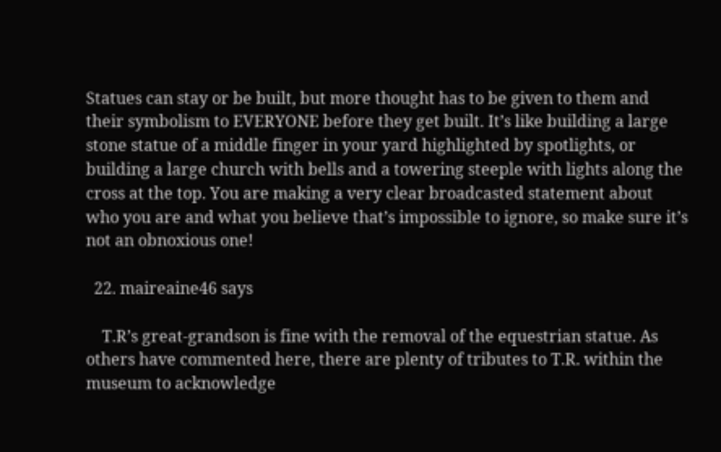Statues can stay or be built, but more thought has to be given to them and their symbolism to EVERYONE before they get built. It’s like building a large stone statue of a middle finger in your yard highlighted by spotlights, or building a large church with bells and a towering steeple with lights along the cross at the top. You are making a very clear broadcasted statement about who you are and what you believe that’s impossible to ignore, so make sure it’s not an obnoxious one!

  22. maireaine46 says

    T.R’s great-grandson is fine with the removal of the equestrian statue. As others have commented here, there are plenty of tributes to T.R. within the museum to acknowledge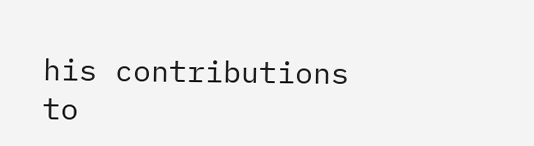his contributions to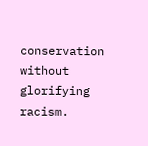conservation without glorifying racism.